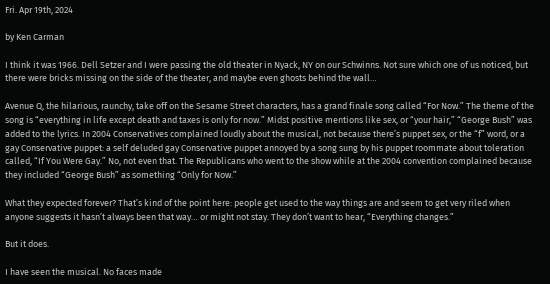Fri. Apr 19th, 2024

by Ken Carman

I think it was 1966. Dell Setzer and I were passing the old theater in Nyack, NY on our Schwinns. Not sure which one of us noticed, but there were bricks missing on the side of the theater, and maybe even ghosts behind the wall…

Avenue Q, the hilarious, raunchy, take off on the Sesame Street characters, has a grand finale song called “For Now.” The theme of the song is “everything in life except death and taxes is only for now.” Midst positive mentions like sex, or “your hair,” “George Bush” was added to the lyrics. In 2004 Conservatives complained loudly about the musical, not because there’s puppet sex, or the “f” word, or a gay Conservative puppet: a self deluded gay Conservative puppet annoyed by a song sung by his puppet roommate about toleration called, “If You Were Gay.” No, not even that. The Republicans who went to the show while at the 2004 convention complained because they included “George Bush” as something “Only for Now.”

What they expected forever? That’s kind of the point here: people get used to the way things are and seem to get very riled when anyone suggests it hasn’t always been that way… or might not stay. They don’t want to hear, “Everything changes.”

But it does.

I have seen the musical. No faces made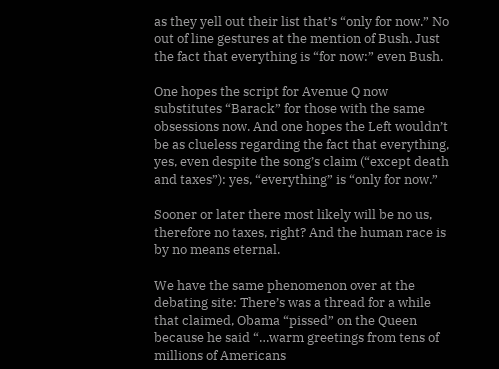as they yell out their list that’s “only for now.” No out of line gestures at the mention of Bush. Just the fact that everything is “for now:” even Bush.

One hopes the script for Avenue Q now substitutes “Barack” for those with the same obsessions now. And one hopes the Left wouldn’t be as clueless regarding the fact that everything, yes, even despite the song’s claim (“except death and taxes”): yes, “everything” is “only for now.”

Sooner or later there most likely will be no us, therefore no taxes, right? And the human race is by no means eternal.

We have the same phenomenon over at the debating site: There’s was a thread for a while that claimed, Obama “pissed” on the Queen because he said “…warm greetings from tens of millions of Americans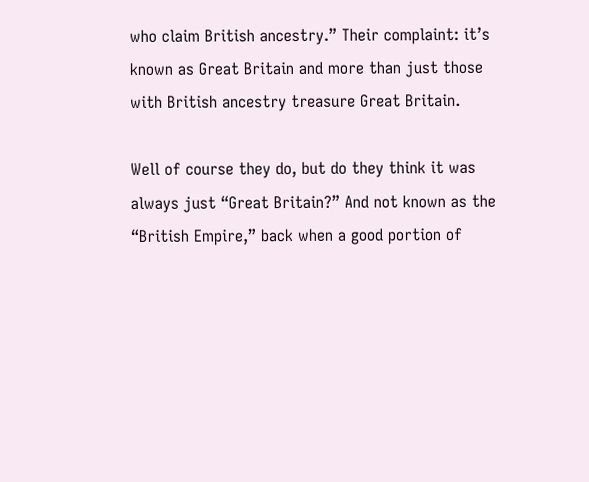who claim British ancestry.” Their complaint: it’s known as Great Britain and more than just those with British ancestry treasure Great Britain.

Well of course they do, but do they think it was always just “Great Britain?” And not known as the “British Empire,” back when a good portion of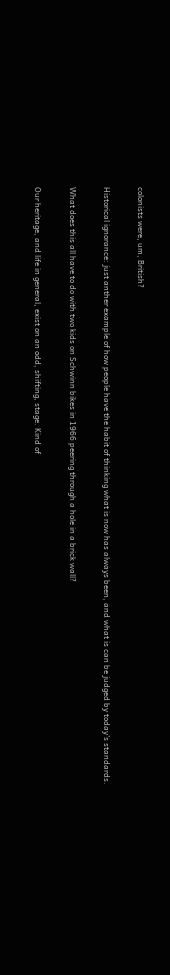colonists were, um, British?

Historical ignorance: just anther example of how people have the habit of thinking what is now has always been, and what is can be judged by today’s standards.

What does this all have to do with two kids on Schwinn bikes in 1966 peering through a hole in a brick wall?

Our heritage, and life in general, exist on an odd, shifting, stage. Kind of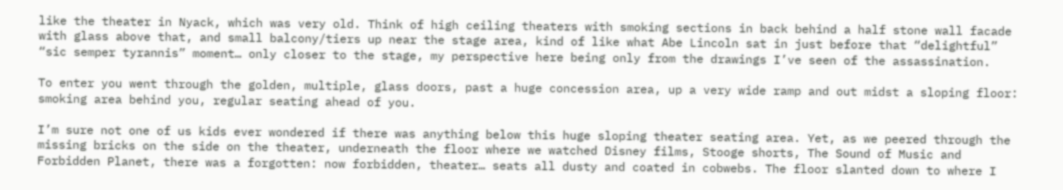like the theater in Nyack, which was very old. Think of high ceiling theaters with smoking sections in back behind a half stone wall facade with glass above that, and small balcony/tiers up near the stage area, kind of like what Abe Lincoln sat in just before that “delightful” “sic semper tyrannis” moment… only closer to the stage, my perspective here being only from the drawings I’ve seen of the assassination.

To enter you went through the golden, multiple, glass doors, past a huge concession area, up a very wide ramp and out midst a sloping floor: smoking area behind you, regular seating ahead of you.

I’m sure not one of us kids ever wondered if there was anything below this huge sloping theater seating area. Yet, as we peered through the missing bricks on the side on the theater, underneath the floor where we watched Disney films, Stooge shorts, The Sound of Music and Forbidden Planet, there was a forgotten: now forbidden, theater… seats all dusty and coated in cobwebs. The floor slanted down to where I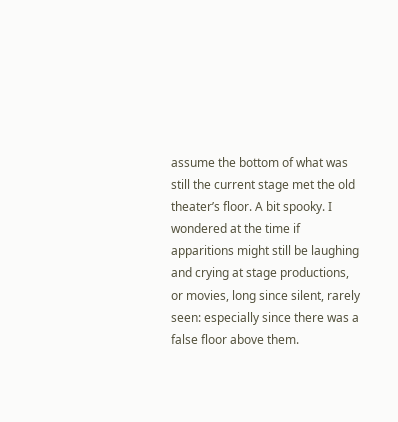assume the bottom of what was still the current stage met the old theater’s floor. A bit spooky. I wondered at the time if apparitions might still be laughing and crying at stage productions, or movies, long since silent, rarely seen: especially since there was a false floor above them.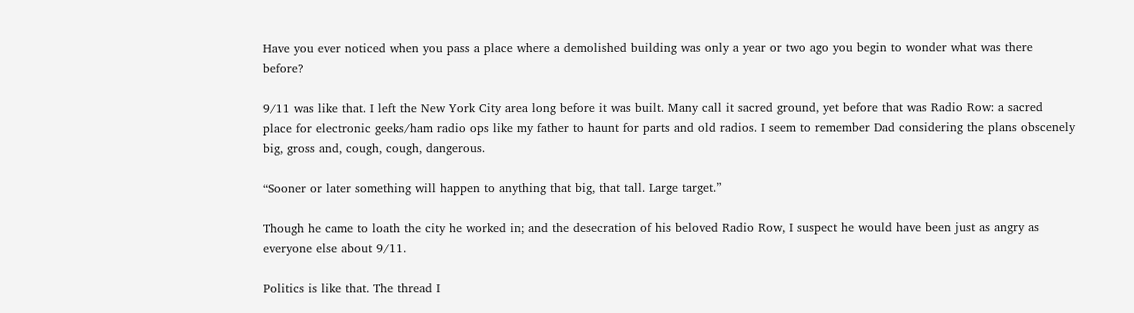Have you ever noticed when you pass a place where a demolished building was only a year or two ago you begin to wonder what was there before?

9/11 was like that. I left the New York City area long before it was built. Many call it sacred ground, yet before that was Radio Row: a sacred place for electronic geeks/ham radio ops like my father to haunt for parts and old radios. I seem to remember Dad considering the plans obscenely big, gross and, cough, cough, dangerous.

“Sooner or later something will happen to anything that big, that tall. Large target.”

Though he came to loath the city he worked in; and the desecration of his beloved Radio Row, I suspect he would have been just as angry as everyone else about 9/11.

Politics is like that. The thread I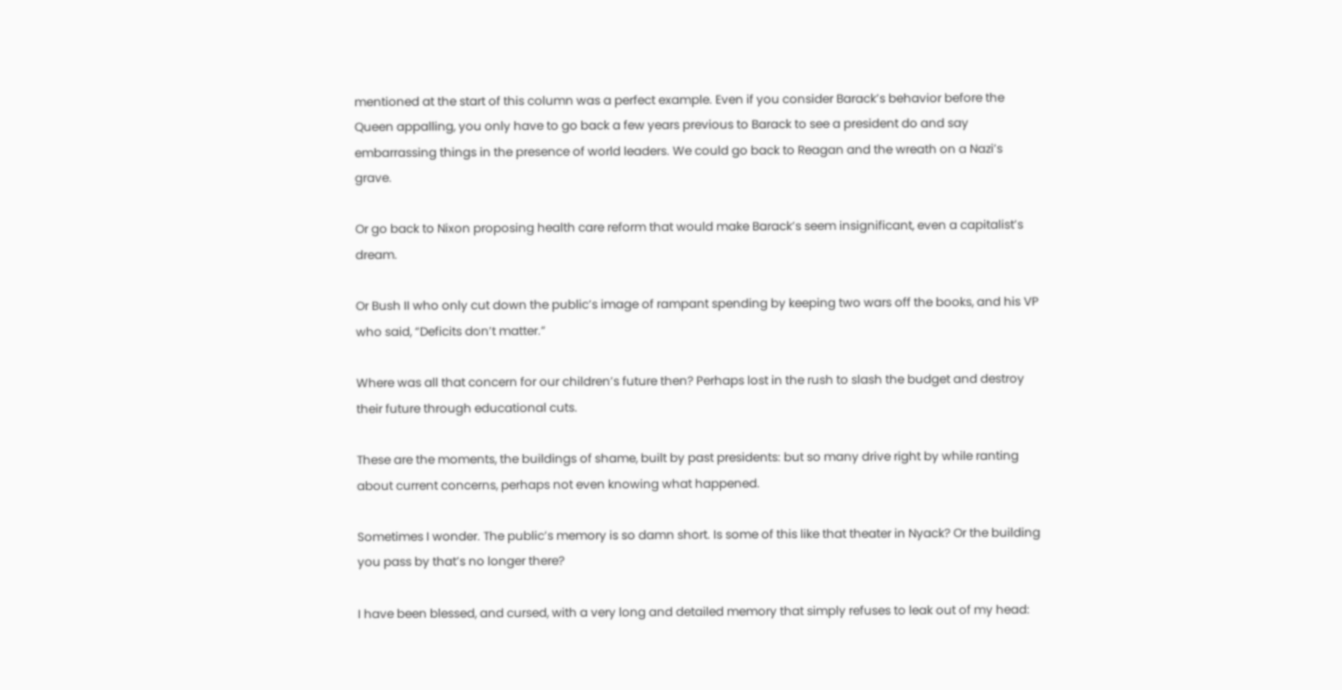mentioned at the start of this column was a perfect example. Even if you consider Barack’s behavior before the Queen appalling, you only have to go back a few years previous to Barack to see a president do and say embarrassing things in the presence of world leaders. We could go back to Reagan and the wreath on a Nazi’s grave.

Or go back to Nixon proposing health care reform that would make Barack’s seem insignificant, even a capitalist’s dream.

Or Bush II who only cut down the public’s image of rampant spending by keeping two wars off the books, and his VP who said, “Deficits don’t matter.”

Where was all that concern for our children’s future then? Perhaps lost in the rush to slash the budget and destroy their future through educational cuts.

These are the moments, the buildings of shame, built by past presidents: but so many drive right by while ranting about current concerns, perhaps not even knowing what happened.

Sometimes I wonder. The public’s memory is so damn short. Is some of this like that theater in Nyack? Or the building you pass by that’s no longer there?

I have been blessed, and cursed, with a very long and detailed memory that simply refuses to leak out of my head: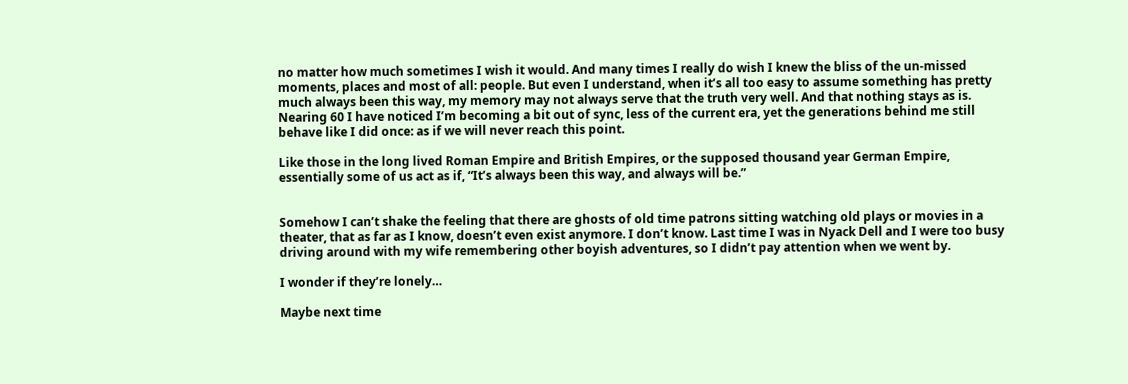no matter how much sometimes I wish it would. And many times I really do wish I knew the bliss of the un-missed moments, places and most of all: people. But even I understand, when it’s all too easy to assume something has pretty much always been this way, my memory may not always serve that the truth very well. And that nothing stays as is. Nearing 60 I have noticed I’m becoming a bit out of sync, less of the current era, yet the generations behind me still behave like I did once: as if we will never reach this point.

Like those in the long lived Roman Empire and British Empires, or the supposed thousand year German Empire, essentially some of us act as if, “It’s always been this way, and always will be.”


Somehow I can’t shake the feeling that there are ghosts of old time patrons sitting watching old plays or movies in a theater, that as far as I know, doesn’t even exist anymore. I don’t know. Last time I was in Nyack Dell and I were too busy driving around with my wife remembering other boyish adventures, so I didn’t pay attention when we went by.

I wonder if they’re lonely…

Maybe next time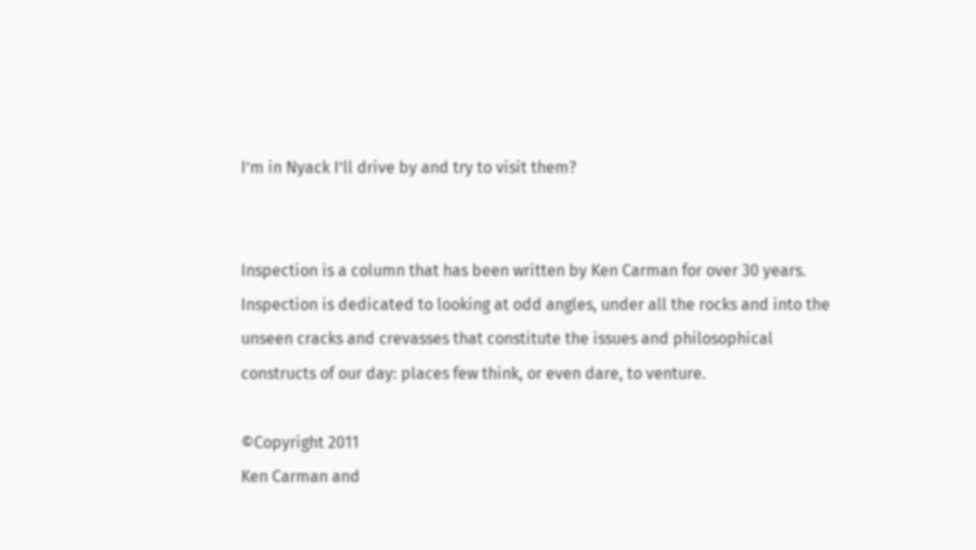I’m in Nyack I’ll drive by and try to visit them?


Inspection is a column that has been written by Ken Carman for over 30 years. Inspection is dedicated to looking at odd angles, under all the rocks and into the unseen cracks and crevasses that constitute the issues and philosophical constructs of our day: places few think, or even dare, to venture.

©Copyright 2011
Ken Carman and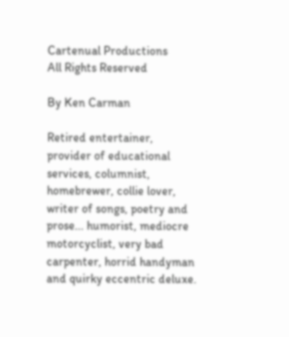Cartenual Productions
All Rights Reserved

By Ken Carman

Retired entertainer, provider of educational services, columnist, homebrewer, collie lover, writer of songs, poetry and prose... humorist, mediocre motorcyclist, very bad carpenter, horrid handyman and quirky eccentric deluxe.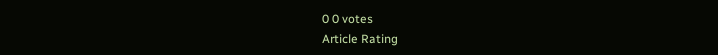0 0 votes
Article Rating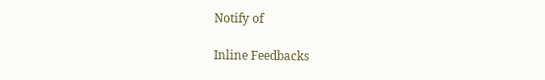Notify of

Inline Feedbacks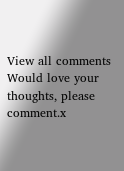View all comments
Would love your thoughts, please comment.x